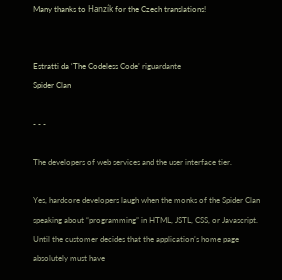Many thanks to Hanzík for the Czech translations!


Estratti da ‘The Codeless Code’ riguardante
Spider Clan

- - -

The developers of web services and the user interface tier.

Yes, hardcore developers laugh when the monks of the Spider Clan speaking about “programming” in HTML, JSTL, CSS, or Javascript. Until the customer decides that the application’s home page absolutely must have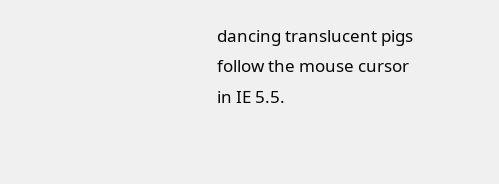dancing translucent pigs follow the mouse cursor in IE 5.5.